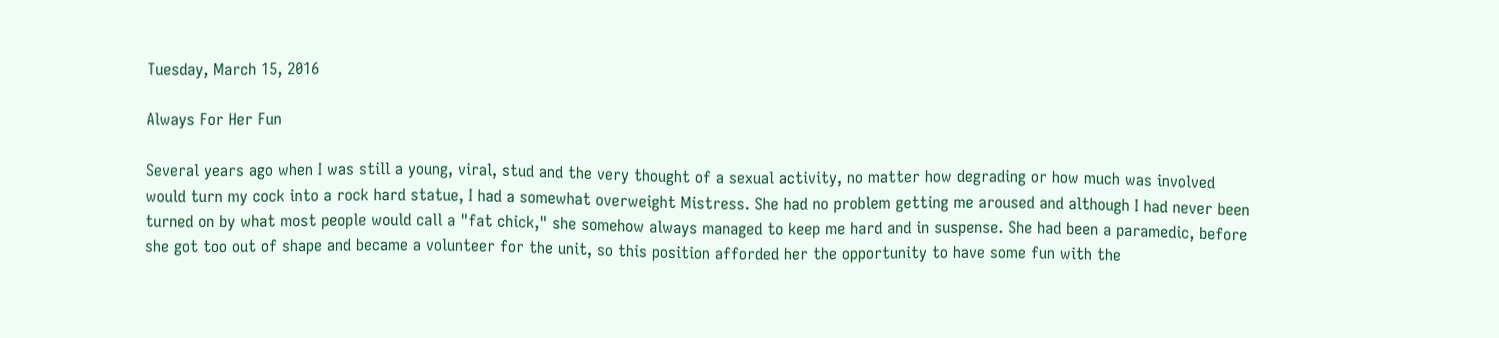Tuesday, March 15, 2016

Always For Her Fun

Several years ago when I was still a young, viral, stud and the very thought of a sexual activity, no matter how degrading or how much was involved would turn my cock into a rock hard statue, I had a somewhat overweight Mistress. She had no problem getting me aroused and although I had never been turned on by what most people would call a "fat chick," she somehow always managed to keep me hard and in suspense. She had been a paramedic, before she got too out of shape and became a volunteer for the unit, so this position afforded her the opportunity to have some fun with the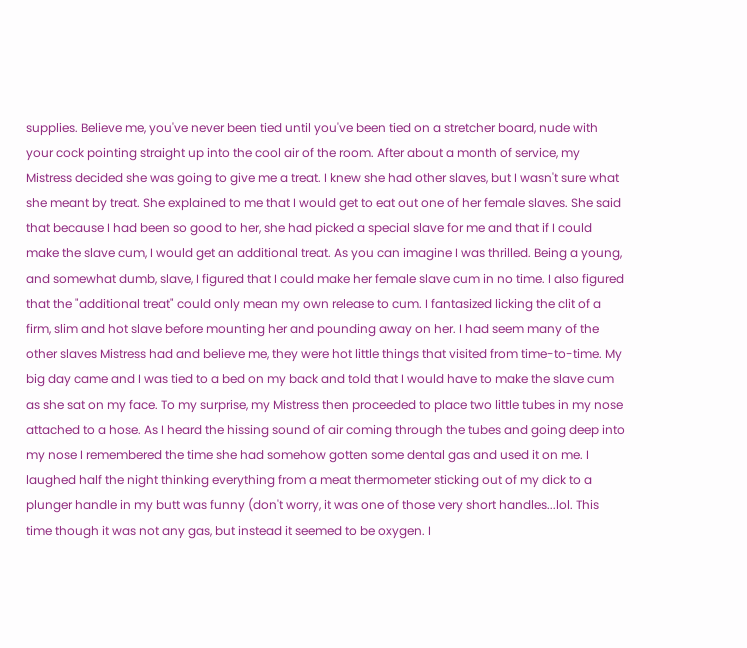supplies. Believe me, you've never been tied until you've been tied on a stretcher board, nude with your cock pointing straight up into the cool air of the room. After about a month of service, my Mistress decided she was going to give me a treat. I knew she had other slaves, but I wasn't sure what she meant by treat. She explained to me that I would get to eat out one of her female slaves. She said that because I had been so good to her, she had picked a special slave for me and that if I could make the slave cum, I would get an additional treat. As you can imagine I was thrilled. Being a young, and somewhat dumb, slave, I figured that I could make her female slave cum in no time. I also figured that the "additional treat" could only mean my own release to cum. I fantasized licking the clit of a firm, slim and hot slave before mounting her and pounding away on her. I had seem many of the other slaves Mistress had and believe me, they were hot little things that visited from time-to-time. My big day came and I was tied to a bed on my back and told that I would have to make the slave cum as she sat on my face. To my surprise, my Mistress then proceeded to place two little tubes in my nose attached to a hose. As I heard the hissing sound of air coming through the tubes and going deep into my nose I remembered the time she had somehow gotten some dental gas and used it on me. I laughed half the night thinking everything from a meat thermometer sticking out of my dick to a plunger handle in my butt was funny (don't worry, it was one of those very short handles...lol. This time though it was not any gas, but instead it seemed to be oxygen. I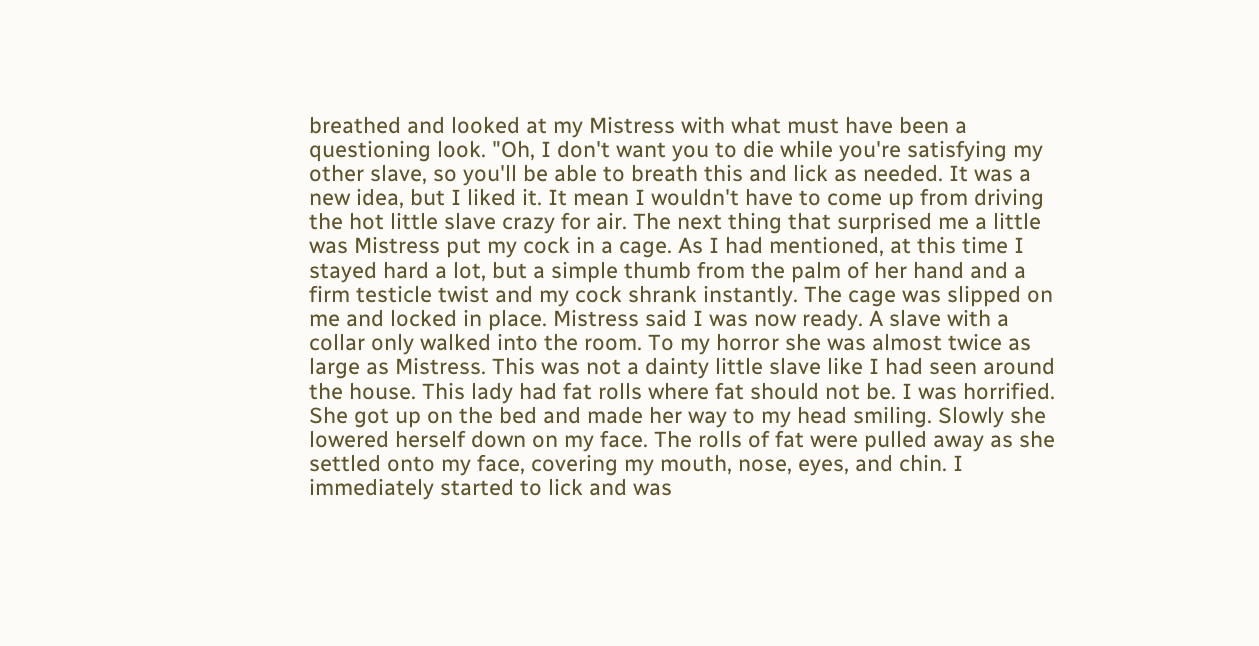breathed and looked at my Mistress with what must have been a questioning look. "Oh, I don't want you to die while you're satisfying my other slave, so you'll be able to breath this and lick as needed. It was a new idea, but I liked it. It mean I wouldn't have to come up from driving the hot little slave crazy for air. The next thing that surprised me a little was Mistress put my cock in a cage. As I had mentioned, at this time I stayed hard a lot, but a simple thumb from the palm of her hand and a firm testicle twist and my cock shrank instantly. The cage was slipped on me and locked in place. Mistress said I was now ready. A slave with a collar only walked into the room. To my horror she was almost twice as large as Mistress. This was not a dainty little slave like I had seen around the house. This lady had fat rolls where fat should not be. I was horrified. She got up on the bed and made her way to my head smiling. Slowly she lowered herself down on my face. The rolls of fat were pulled away as she settled onto my face, covering my mouth, nose, eyes, and chin. I immediately started to lick and was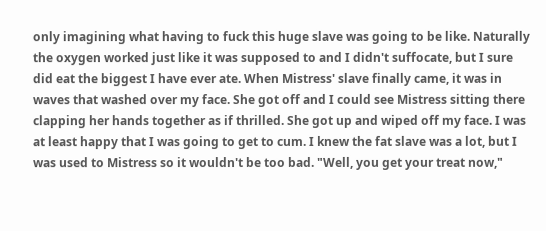only imagining what having to fuck this huge slave was going to be like. Naturally the oxygen worked just like it was supposed to and I didn't suffocate, but I sure did eat the biggest I have ever ate. When Mistress' slave finally came, it was in waves that washed over my face. She got off and I could see Mistress sitting there clapping her hands together as if thrilled. She got up and wiped off my face. I was at least happy that I was going to get to cum. I knew the fat slave was a lot, but I was used to Mistress so it wouldn't be too bad. "Well, you get your treat now,"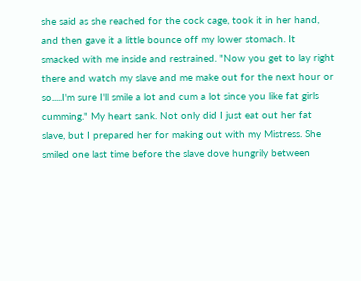she said as she reached for the cock cage, took it in her hand, and then gave it a little bounce off my lower stomach. It smacked with me inside and restrained. "Now you get to lay right there and watch my slave and me make out for the next hour or so.....I'm sure I'll smile a lot and cum a lot since you like fat girls cumming." My heart sank. Not only did I just eat out her fat slave, but I prepared her for making out with my Mistress. She smiled one last time before the slave dove hungrily between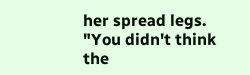her spread legs. "You didn't think the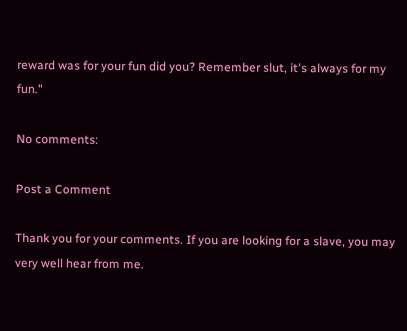reward was for your fun did you? Remember slut, it's always for my fun."

No comments:

Post a Comment

Thank you for your comments. If you are looking for a slave, you may very well hear from me.